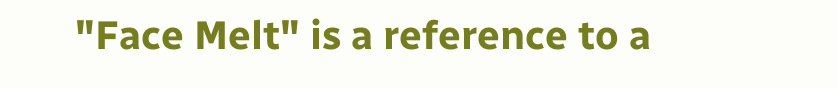"Face Melt" is a reference to a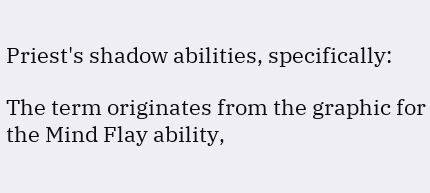Priest's shadow abilities, specifically:

The term originates from the graphic for the Mind Flay ability,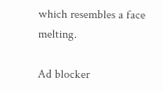which resembles a face melting.

Ad blocker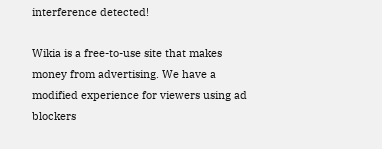interference detected!

Wikia is a free-to-use site that makes money from advertising. We have a modified experience for viewers using ad blockers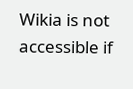Wikia is not accessible if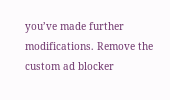you’ve made further modifications. Remove the custom ad blocker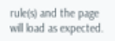rule(s) and the page will load as expected.